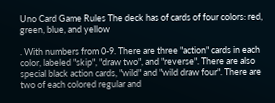Uno Card Game Rules The deck has of cards of four colors: red, green, blue, and yellow

. With numbers from 0-9. There are three "action" cards in each color, labeled "skip", "draw two", and "reverse". There are also special black action cards, "wild" and "wild draw four". There are two of each colored regular and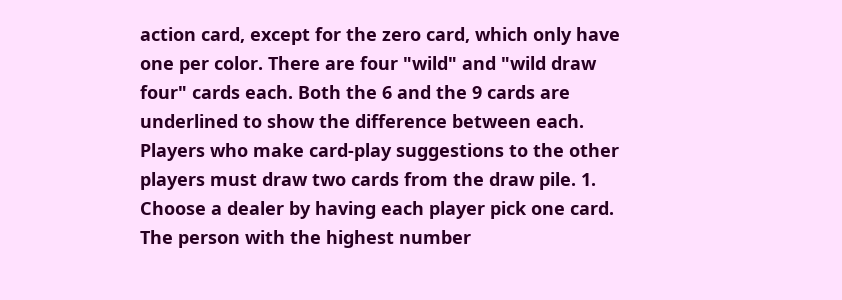action card, except for the zero card, which only have one per color. There are four "wild" and "wild draw four" cards each. Both the 6 and the 9 cards are underlined to show the difference between each. Players who make card-play suggestions to the other players must draw two cards from the draw pile. 1. Choose a dealer by having each player pick one card. The person with the highest number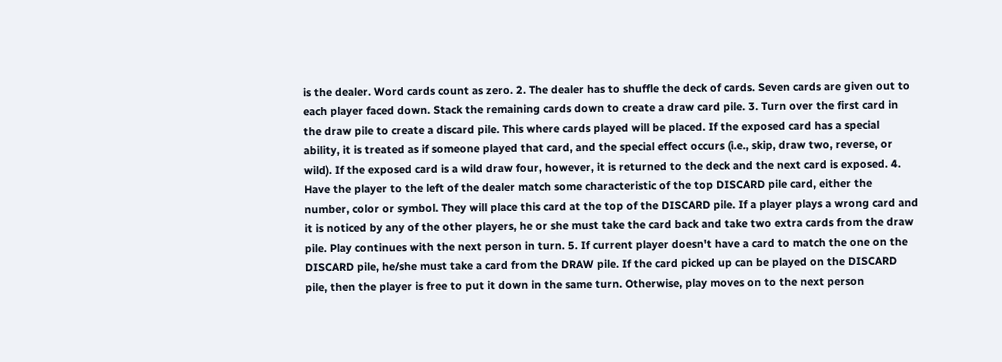is the dealer. Word cards count as zero. 2. The dealer has to shuffle the deck of cards. Seven cards are given out to each player faced down. Stack the remaining cards down to create a draw card pile. 3. Turn over the first card in the draw pile to create a discard pile. This where cards played will be placed. If the exposed card has a special ability, it is treated as if someone played that card, and the special effect occurs (i.e., skip, draw two, reverse, or wild). If the exposed card is a wild draw four, however, it is returned to the deck and the next card is exposed. 4. Have the player to the left of the dealer match some characteristic of the top DISCARD pile card, either the number, color or symbol. They will place this card at the top of the DISCARD pile. If a player plays a wrong card and it is noticed by any of the other players, he or she must take the card back and take two extra cards from the draw pile. Play continues with the next person in turn. 5. If current player doesn't have a card to match the one on the DISCARD pile, he/she must take a card from the DRAW pile. If the card picked up can be played on the DISCARD pile, then the player is free to put it down in the same turn. Otherwise, play moves on to the next person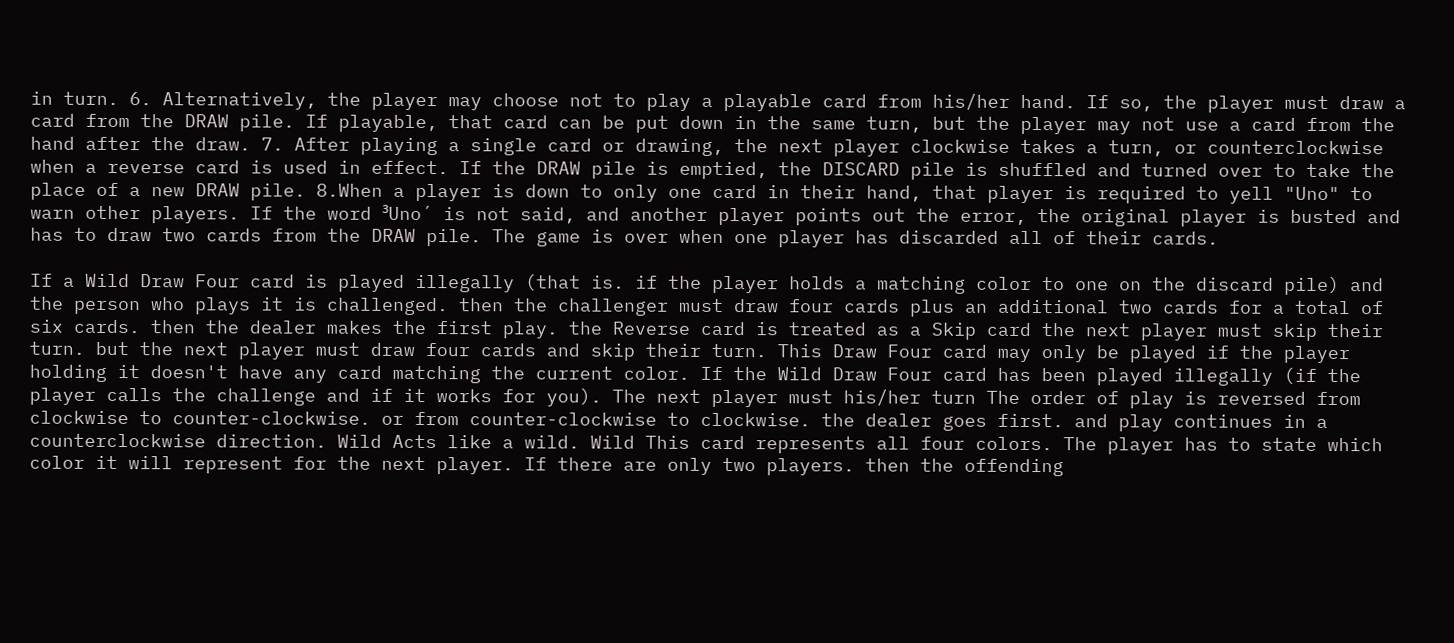in turn. 6. Alternatively, the player may choose not to play a playable card from his/her hand. If so, the player must draw a card from the DRAW pile. If playable, that card can be put down in the same turn, but the player may not use a card from the hand after the draw. 7. After playing a single card or drawing, the next player clockwise takes a turn, or counterclockwise when a reverse card is used in effect. If the DRAW pile is emptied, the DISCARD pile is shuffled and turned over to take the place of a new DRAW pile. 8.When a player is down to only one card in their hand, that player is required to yell "Uno" to warn other players. If the word ³Uno´ is not said, and another player points out the error, the original player is busted and has to draw two cards from the DRAW pile. The game is over when one player has discarded all of their cards.

If a Wild Draw Four card is played illegally (that is. if the player holds a matching color to one on the discard pile) and the person who plays it is challenged. then the challenger must draw four cards plus an additional two cards for a total of six cards. then the dealer makes the first play. the Reverse card is treated as a Skip card the next player must skip their turn. but the next player must draw four cards and skip their turn. This Draw Four card may only be played if the player holding it doesn't have any card matching the current color. If the Wild Draw Four card has been played illegally (if the player calls the challenge and if it works for you). The next player must his/her turn The order of play is reversed from clockwise to counter-clockwise. or from counter-clockwise to clockwise. the dealer goes first. and play continues in a counterclockwise direction. Wild Acts like a wild. Wild This card represents all four colors. The player has to state which color it will represent for the next player. If there are only two players. then the offending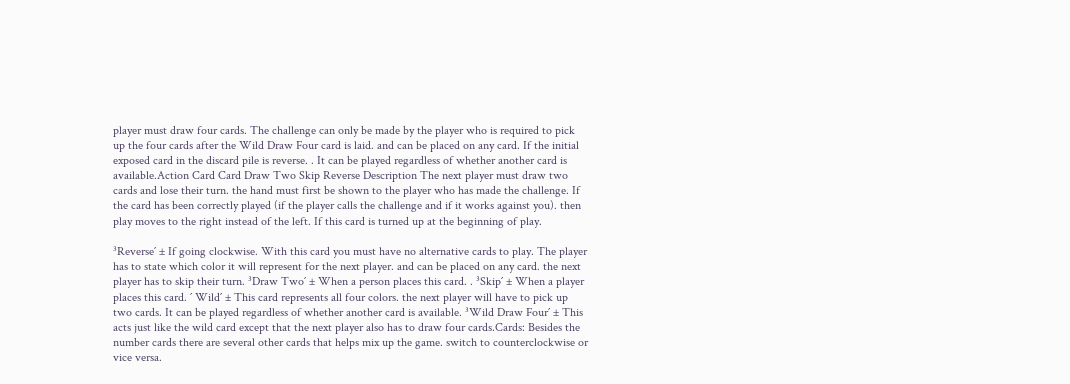player must draw four cards. The challenge can only be made by the player who is required to pick up the four cards after the Wild Draw Four card is laid. and can be placed on any card. If the initial exposed card in the discard pile is reverse. . It can be played regardless of whether another card is available.Action Card Card Draw Two Skip Reverse Description The next player must draw two cards and lose their turn. the hand must first be shown to the player who has made the challenge. If the card has been correctly played (if the player calls the challenge and if it works against you). then play moves to the right instead of the left. If this card is turned up at the beginning of play.

³Reverse´ ± If going clockwise. With this card you must have no alternative cards to play. The player has to state which color it will represent for the next player. and can be placed on any card. the next player has to skip their turn. ³Draw Two´ ± When a person places this card. . ³Skip´ ± When a player places this card. ´ Wild´ ± This card represents all four colors. the next player will have to pick up two cards. It can be played regardless of whether another card is available. ³Wild Draw Four´ ± This acts just like the wild card except that the next player also has to draw four cards.Cards: Besides the number cards there are several other cards that helps mix up the game. switch to counterclockwise or vice versa.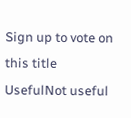Sign up to vote on this title
UsefulNot useful